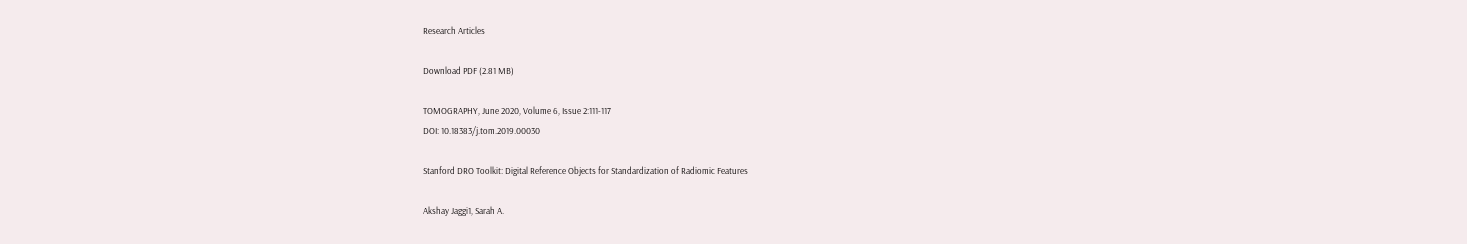Research Articles

Download PDF (2.81 MB)

TOMOGRAPHY, June 2020, Volume 6, Issue 2:111-117
DOI: 10.18383/j.tom.2019.00030

Stanford DRO Toolkit: Digital Reference Objects for Standardization of Radiomic Features

Akshay Jaggi1, Sarah A.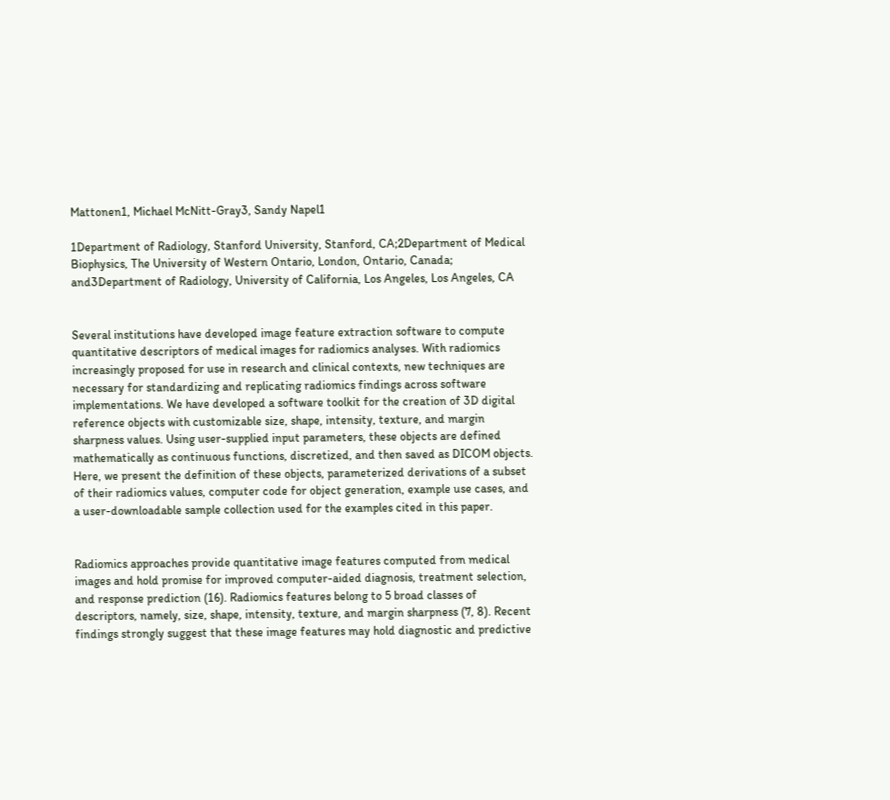Mattonen1, Michael McNitt-Gray3, Sandy Napel1

1Department of Radiology, Stanford University, Stanford, CA;2Department of Medical Biophysics, The University of Western Ontario, London, Ontario, Canada; and3Department of Radiology, University of California, Los Angeles, Los Angeles, CA


Several institutions have developed image feature extraction software to compute quantitative descriptors of medical images for radiomics analyses. With radiomics increasingly proposed for use in research and clinical contexts, new techniques are necessary for standardizing and replicating radiomics findings across software implementations. We have developed a software toolkit for the creation of 3D digital reference objects with customizable size, shape, intensity, texture, and margin sharpness values. Using user-supplied input parameters, these objects are defined mathematically as continuous functions, discretized, and then saved as DICOM objects. Here, we present the definition of these objects, parameterized derivations of a subset of their radiomics values, computer code for object generation, example use cases, and a user-downloadable sample collection used for the examples cited in this paper.


Radiomics approaches provide quantitative image features computed from medical images and hold promise for improved computer-aided diagnosis, treatment selection, and response prediction (16). Radiomics features belong to 5 broad classes of descriptors, namely, size, shape, intensity, texture, and margin sharpness (7, 8). Recent findings strongly suggest that these image features may hold diagnostic and predictive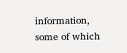information, some of which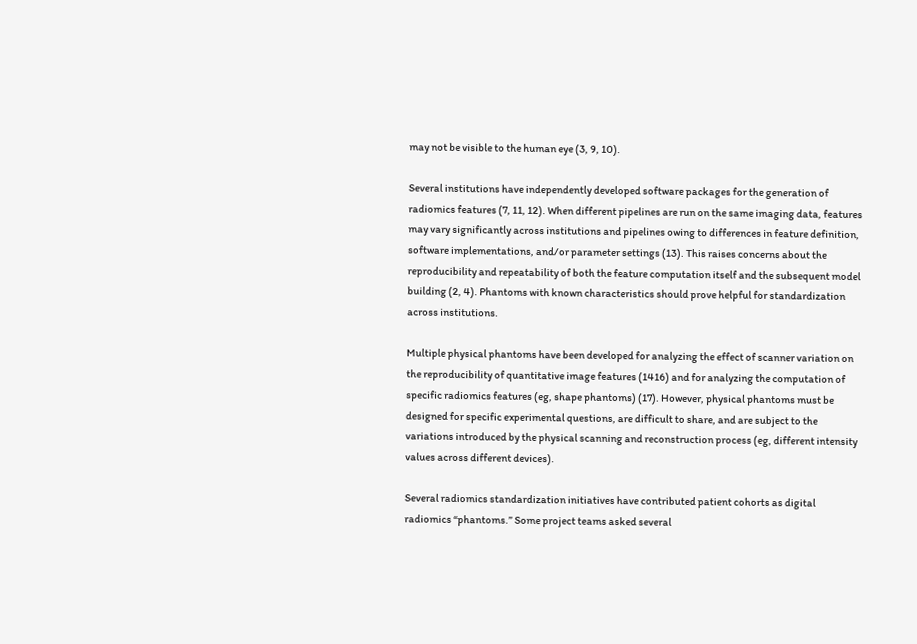may not be visible to the human eye (3, 9, 10).

Several institutions have independently developed software packages for the generation of radiomics features (7, 11, 12). When different pipelines are run on the same imaging data, features may vary significantly across institutions and pipelines owing to differences in feature definition, software implementations, and/or parameter settings (13). This raises concerns about the reproducibility and repeatability of both the feature computation itself and the subsequent model building (2, 4). Phantoms with known characteristics should prove helpful for standardization across institutions.

Multiple physical phantoms have been developed for analyzing the effect of scanner variation on the reproducibility of quantitative image features (1416) and for analyzing the computation of specific radiomics features (eg, shape phantoms) (17). However, physical phantoms must be designed for specific experimental questions, are difficult to share, and are subject to the variations introduced by the physical scanning and reconstruction process (eg, different intensity values across different devices).

Several radiomics standardization initiatives have contributed patient cohorts as digital radiomics “phantoms.” Some project teams asked several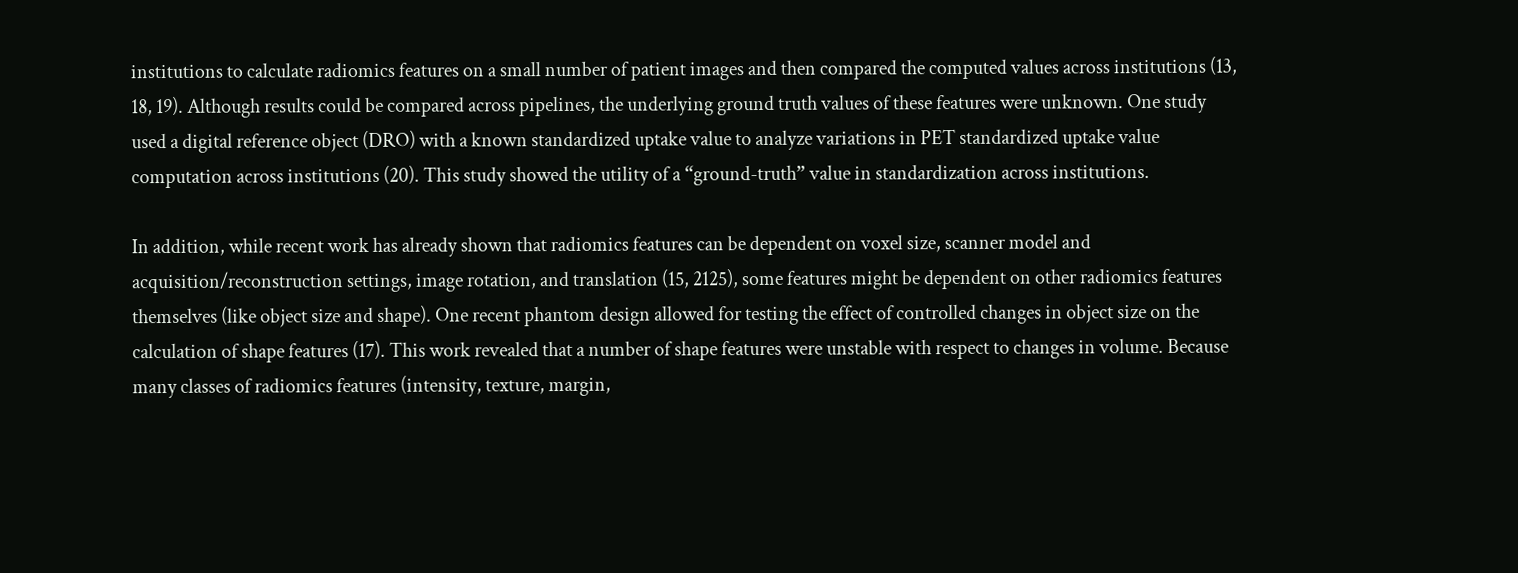institutions to calculate radiomics features on a small number of patient images and then compared the computed values across institutions (13, 18, 19). Although results could be compared across pipelines, the underlying ground truth values of these features were unknown. One study used a digital reference object (DRO) with a known standardized uptake value to analyze variations in PET standardized uptake value computation across institutions (20). This study showed the utility of a “ground-truth” value in standardization across institutions.

In addition, while recent work has already shown that radiomics features can be dependent on voxel size, scanner model and acquisition/reconstruction settings, image rotation, and translation (15, 2125), some features might be dependent on other radiomics features themselves (like object size and shape). One recent phantom design allowed for testing the effect of controlled changes in object size on the calculation of shape features (17). This work revealed that a number of shape features were unstable with respect to changes in volume. Because many classes of radiomics features (intensity, texture, margin,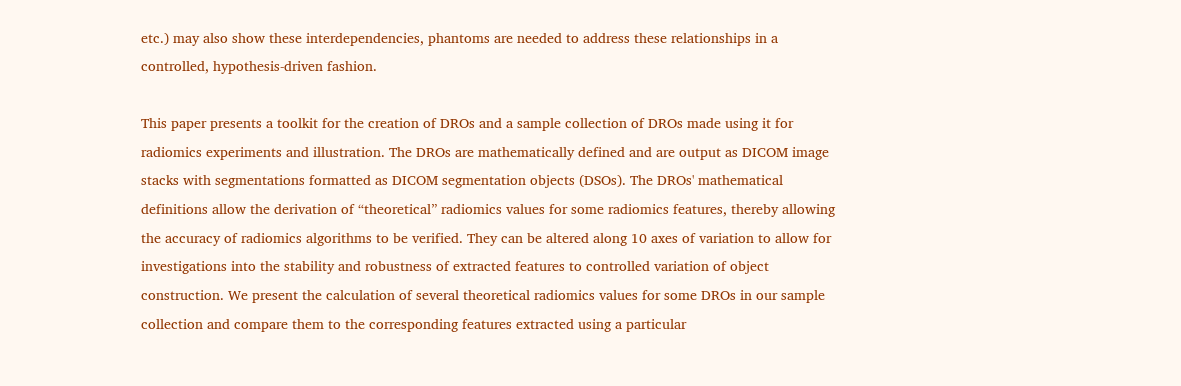etc.) may also show these interdependencies, phantoms are needed to address these relationships in a controlled, hypothesis-driven fashion.

This paper presents a toolkit for the creation of DROs and a sample collection of DROs made using it for radiomics experiments and illustration. The DROs are mathematically defined and are output as DICOM image stacks with segmentations formatted as DICOM segmentation objects (DSOs). The DROs' mathematical definitions allow the derivation of “theoretical” radiomics values for some radiomics features, thereby allowing the accuracy of radiomics algorithms to be verified. They can be altered along 10 axes of variation to allow for investigations into the stability and robustness of extracted features to controlled variation of object construction. We present the calculation of several theoretical radiomics values for some DROs in our sample collection and compare them to the corresponding features extracted using a particular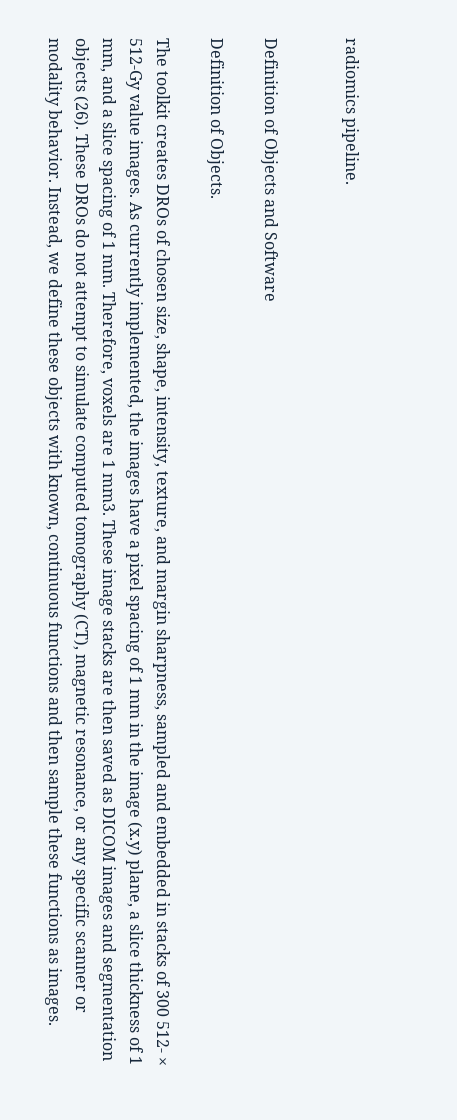radiomics pipeline.


Definition of Objects and Software

Definition of Objects.

The toolkit creates DROs of chosen size, shape, intensity, texture, and margin sharpness, sampled and embedded in stacks of 300 512- × 512-Gy value images. As currently implemented, the images have a pixel spacing of 1 mm in the image (x.y) plane, a slice thickness of 1 mm, and a slice spacing of 1 mm. Therefore, voxels are 1 mm3. These image stacks are then saved as DICOM images and segmentation objects (26). These DROs do not attempt to simulate computed tomography (CT), magnetic resonance, or any specific scanner or modality behavior. Instead, we define these objects with known, continuous functions and then sample these functions as images.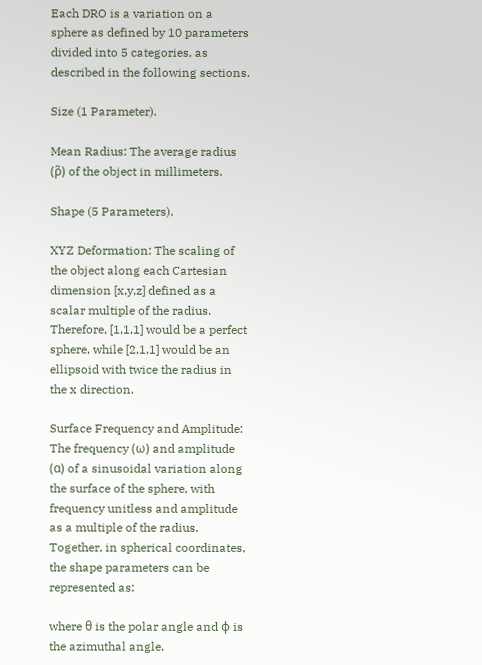Each DRO is a variation on a sphere as defined by 10 parameters divided into 5 categories, as described in the following sections.

Size (1 Parameter).

Mean Radius: The average radius (ρ̃) of the object in millimeters.

Shape (5 Parameters).

XYZ Deformation: The scaling of the object along each Cartesian dimension [x,y,z] defined as a scalar multiple of the radius. Therefore, [1,1,1] would be a perfect sphere, while [2,1,1] would be an ellipsoid with twice the radius in the x direction.

Surface Frequency and Amplitude: The frequency (ω) and amplitude (α) of a sinusoidal variation along the surface of the sphere, with frequency unitless and amplitude as a multiple of the radius. Together, in spherical coordinates, the shape parameters can be represented as:

where θ is the polar angle and ϕ is the azimuthal angle.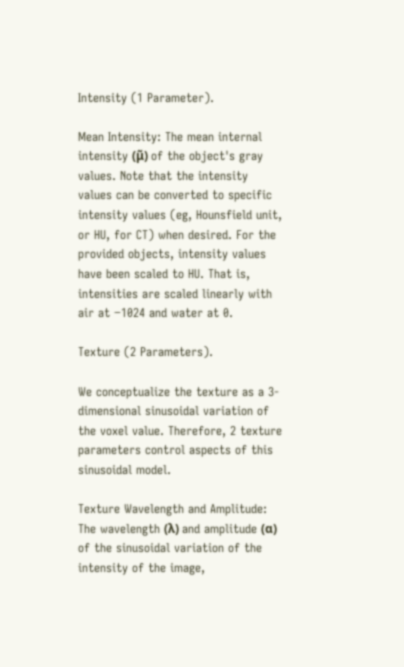Intensity (1 Parameter).

Mean Intensity: The mean internal intensity (μ̃) of the object's gray values. Note that the intensity values can be converted to specific intensity values (eg, Hounsfield unit, or HU, for CT) when desired. For the provided objects, intensity values have been scaled to HU. That is, intensities are scaled linearly with air at −1024 and water at 0.

Texture (2 Parameters).

We conceptualize the texture as a 3-dimensional sinusoidal variation of the voxel value. Therefore, 2 texture parameters control aspects of this sinusoidal model.

Texture Wavelength and Amplitude: The wavelength (λ) and amplitude (α) of the sinusoidal variation of the intensity of the image,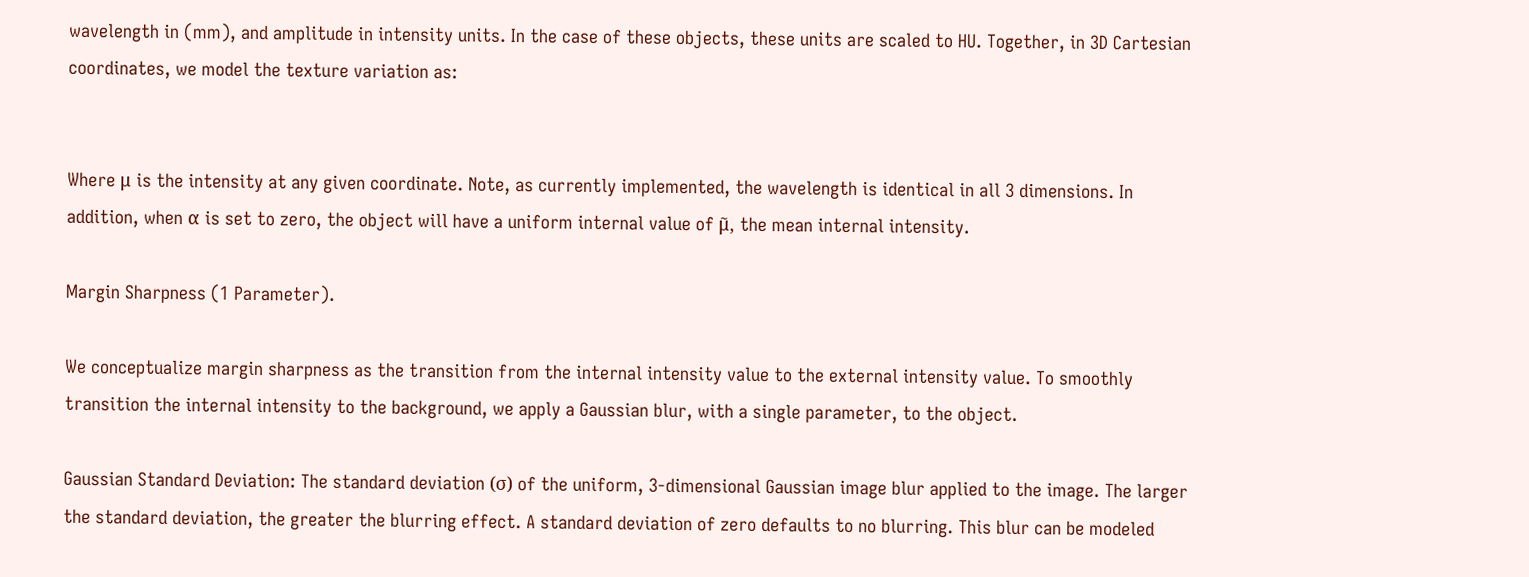wavelength in (mm), and amplitude in intensity units. In the case of these objects, these units are scaled to HU. Together, in 3D Cartesian coordinates, we model the texture variation as:


Where μ is the intensity at any given coordinate. Note, as currently implemented, the wavelength is identical in all 3 dimensions. In addition, when α is set to zero, the object will have a uniform internal value of μ̃, the mean internal intensity.

Margin Sharpness (1 Parameter).

We conceptualize margin sharpness as the transition from the internal intensity value to the external intensity value. To smoothly transition the internal intensity to the background, we apply a Gaussian blur, with a single parameter, to the object.

Gaussian Standard Deviation: The standard deviation (σ) of the uniform, 3-dimensional Gaussian image blur applied to the image. The larger the standard deviation, the greater the blurring effect. A standard deviation of zero defaults to no blurring. This blur can be modeled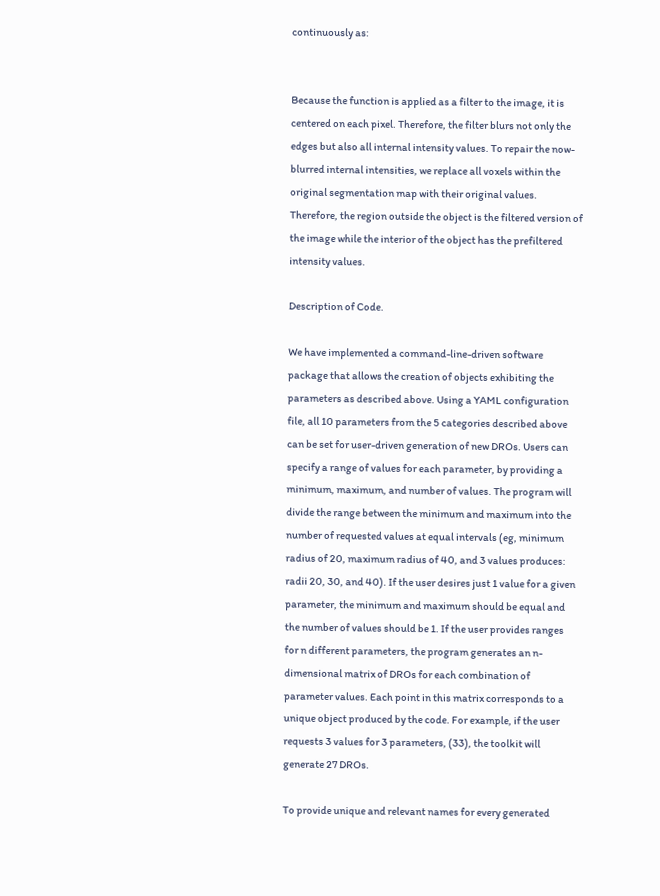continuously as:


Because the function is applied as a filter to the image, it is centered on each pixel. Therefore, the filter blurs not only the edges but also all internal intensity values. To repair the now-blurred internal intensities, we replace all voxels within the original segmentation map with their original values. Therefore, the region outside the object is the filtered version of the image while the interior of the object has the prefiltered intensity values.

Description of Code.

We have implemented a command-line-driven software package that allows the creation of objects exhibiting the parameters as described above. Using a YAML configuration file, all 10 parameters from the 5 categories described above can be set for user-driven generation of new DROs. Users can specify a range of values for each parameter, by providing a minimum, maximum, and number of values. The program will divide the range between the minimum and maximum into the number of requested values at equal intervals (eg, minimum radius of 20, maximum radius of 40, and 3 values produces: radii 20, 30, and 40). If the user desires just 1 value for a given parameter, the minimum and maximum should be equal and the number of values should be 1. If the user provides ranges for n different parameters, the program generates an n-dimensional matrix of DROs for each combination of parameter values. Each point in this matrix corresponds to a unique object produced by the code. For example, if the user requests 3 values for 3 parameters, (33), the toolkit will generate 27 DROs.

To provide unique and relevant names for every generated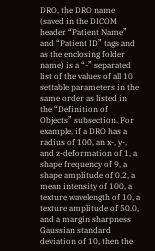DRO, the DRO name (saved in the DICOM header “Patient Name” and “Patient ID” tags and as the enclosing folder name) is a “-” separated list of the values of all 10 settable parameters in the same order as listed in the “Definition of Objects” subsection. For example, if a DRO has a radius of 100, an x-, y-, and z-deformation of 1, a shape frequency of 9, a shape amplitude of 0.2, a mean intensity of 100, a texture wavelength of 10, a texture amplitude of 50.0, and a margin sharpness Gaussian standard deviation of 10, then the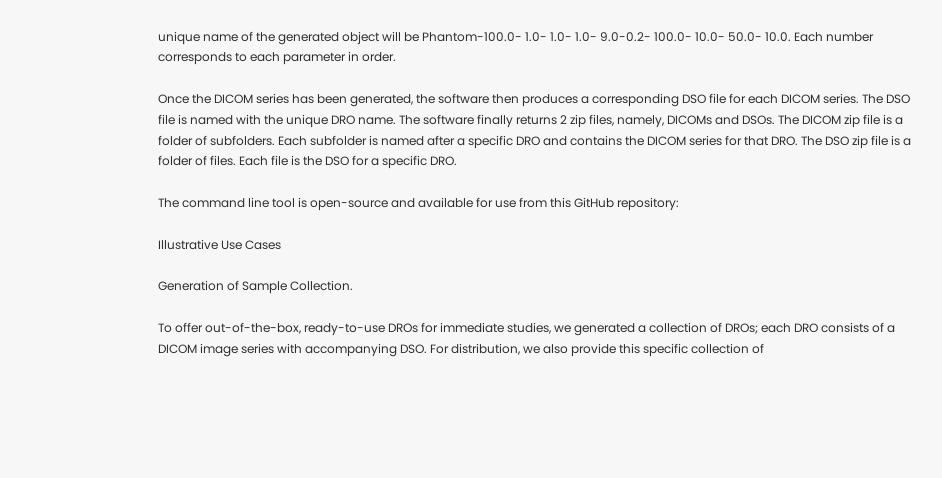unique name of the generated object will be Phantom-100.0- 1.0- 1.0- 1.0- 9.0-0.2- 100.0- 10.0- 50.0- 10.0. Each number corresponds to each parameter in order.

Once the DICOM series has been generated, the software then produces a corresponding DSO file for each DICOM series. The DSO file is named with the unique DRO name. The software finally returns 2 zip files, namely, DICOMs and DSOs. The DICOM zip file is a folder of subfolders. Each subfolder is named after a specific DRO and contains the DICOM series for that DRO. The DSO zip file is a folder of files. Each file is the DSO for a specific DRO.

The command line tool is open-source and available for use from this GitHub repository:

Illustrative Use Cases

Generation of Sample Collection.

To offer out-of-the-box, ready-to-use DROs for immediate studies, we generated a collection of DROs; each DRO consists of a DICOM image series with accompanying DSO. For distribution, we also provide this specific collection of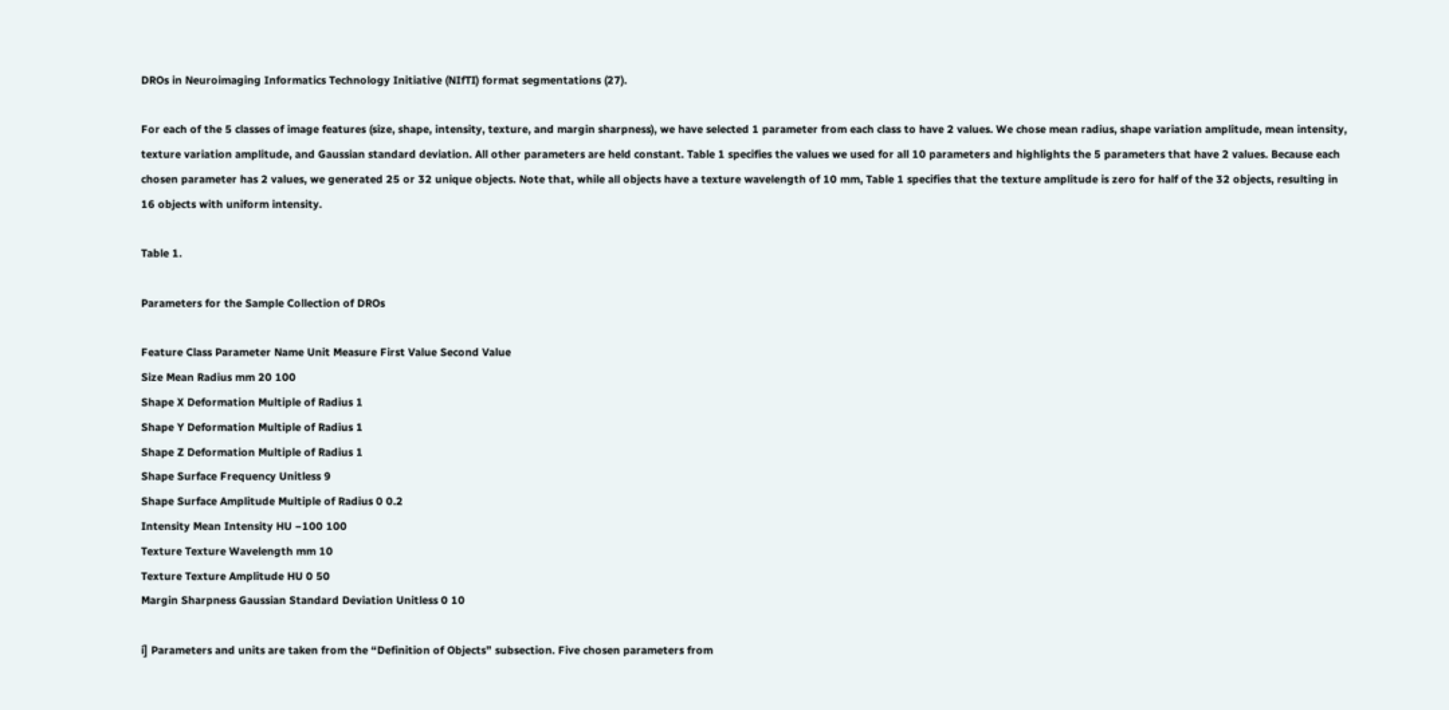DROs in Neuroimaging Informatics Technology Initiative (NIfTI) format segmentations (27).

For each of the 5 classes of image features (size, shape, intensity, texture, and margin sharpness), we have selected 1 parameter from each class to have 2 values. We chose mean radius, shape variation amplitude, mean intensity, texture variation amplitude, and Gaussian standard deviation. All other parameters are held constant. Table 1 specifies the values we used for all 10 parameters and highlights the 5 parameters that have 2 values. Because each chosen parameter has 2 values, we generated 25 or 32 unique objects. Note that, while all objects have a texture wavelength of 10 mm, Table 1 specifies that the texture amplitude is zero for half of the 32 objects, resulting in 16 objects with uniform intensity.

Table 1.

Parameters for the Sample Collection of DROs

Feature Class Parameter Name Unit Measure First Value Second Value
Size Mean Radius mm 20 100
Shape X Deformation Multiple of Radius 1
Shape Y Deformation Multiple of Radius 1
Shape Z Deformation Multiple of Radius 1
Shape Surface Frequency Unitless 9
Shape Surface Amplitude Multiple of Radius 0 0.2
Intensity Mean Intensity HU −100 100
Texture Texture Wavelength mm 10
Texture Texture Amplitude HU 0 50
Margin Sharpness Gaussian Standard Deviation Unitless 0 10

i] Parameters and units are taken from the “Definition of Objects” subsection. Five chosen parameters from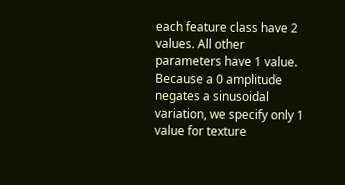each feature class have 2 values. All other parameters have 1 value. Because a 0 amplitude negates a sinusoidal variation, we specify only 1 value for texture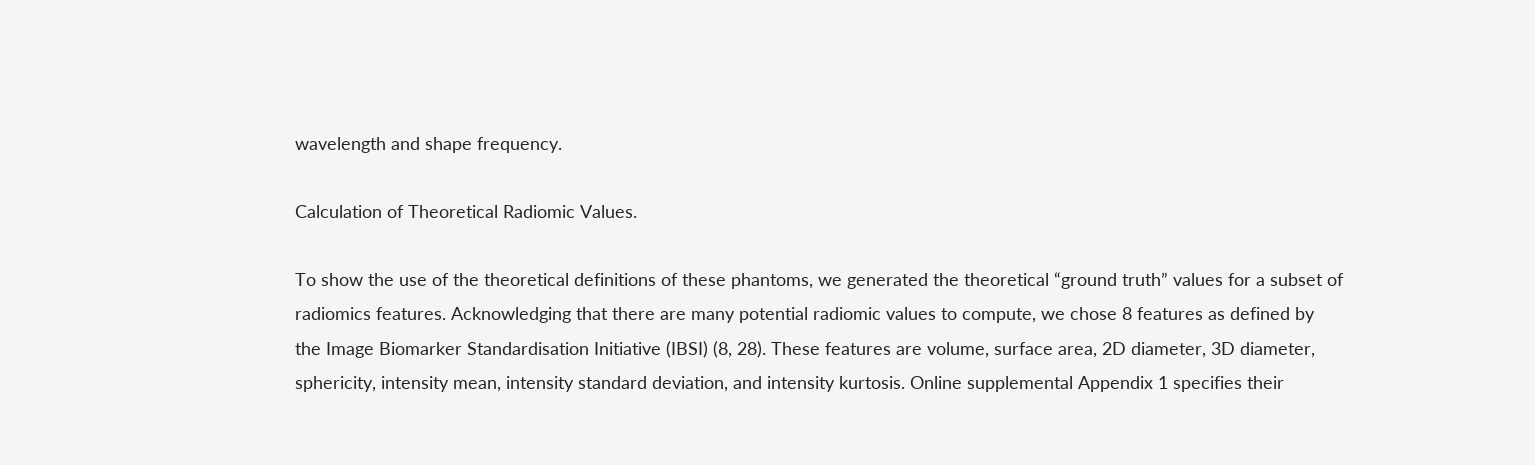wavelength and shape frequency.

Calculation of Theoretical Radiomic Values.

To show the use of the theoretical definitions of these phantoms, we generated the theoretical “ground truth” values for a subset of radiomics features. Acknowledging that there are many potential radiomic values to compute, we chose 8 features as defined by the Image Biomarker Standardisation Initiative (IBSI) (8, 28). These features are volume, surface area, 2D diameter, 3D diameter, sphericity, intensity mean, intensity standard deviation, and intensity kurtosis. Online supplemental Appendix 1 specifies their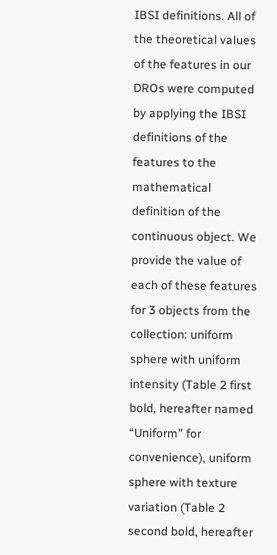IBSI definitions. All of the theoretical values of the features in our DROs were computed by applying the IBSI definitions of the features to the mathematical definition of the continuous object. We provide the value of each of these features for 3 objects from the collection: uniform sphere with uniform intensity (Table 2 first bold, hereafter named “Uniform” for convenience), uniform sphere with texture variation (Table 2 second bold, hereafter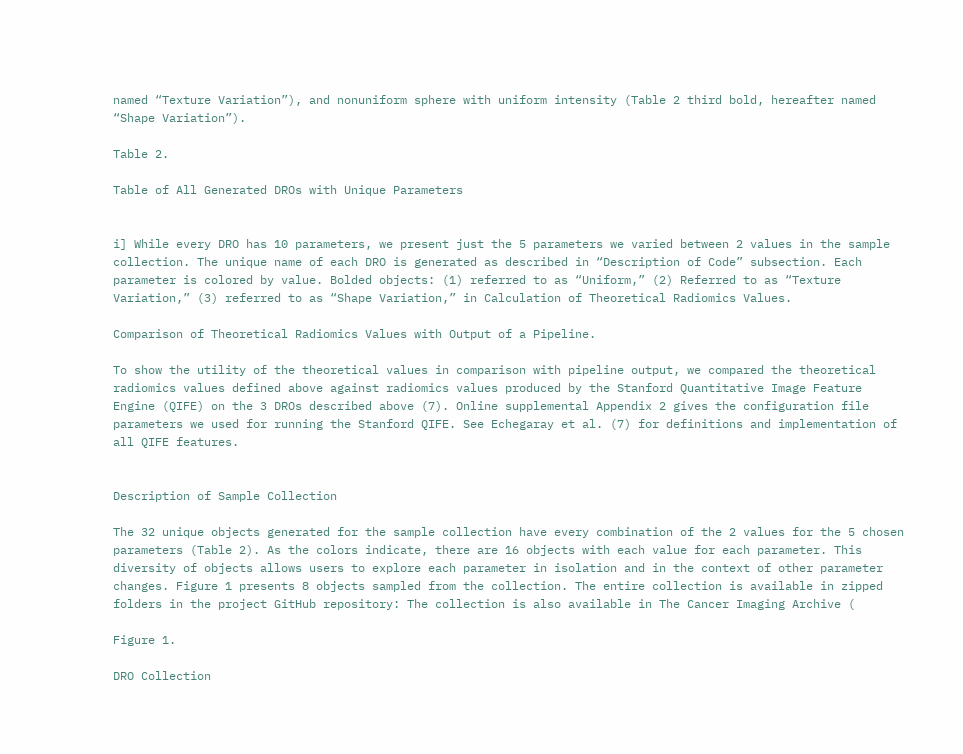named “Texture Variation”), and nonuniform sphere with uniform intensity (Table 2 third bold, hereafter named “Shape Variation”).

Table 2.

Table of All Generated DROs with Unique Parameters


i] While every DRO has 10 parameters, we present just the 5 parameters we varied between 2 values in the sample collection. The unique name of each DRO is generated as described in “Description of Code” subsection. Each parameter is colored by value. Bolded objects: (1) referred to as “Uniform,” (2) Referred to as “Texture Variation,” (3) referred to as “Shape Variation,” in Calculation of Theoretical Radiomics Values.

Comparison of Theoretical Radiomics Values with Output of a Pipeline.

To show the utility of the theoretical values in comparison with pipeline output, we compared the theoretical radiomics values defined above against radiomics values produced by the Stanford Quantitative Image Feature Engine (QIFE) on the 3 DROs described above (7). Online supplemental Appendix 2 gives the configuration file parameters we used for running the Stanford QIFE. See Echegaray et al. (7) for definitions and implementation of all QIFE features.


Description of Sample Collection

The 32 unique objects generated for the sample collection have every combination of the 2 values for the 5 chosen parameters (Table 2). As the colors indicate, there are 16 objects with each value for each parameter. This diversity of objects allows users to explore each parameter in isolation and in the context of other parameter changes. Figure 1 presents 8 objects sampled from the collection. The entire collection is available in zipped folders in the project GitHub repository: The collection is also available in The Cancer Imaging Archive (

Figure 1.

DRO Collection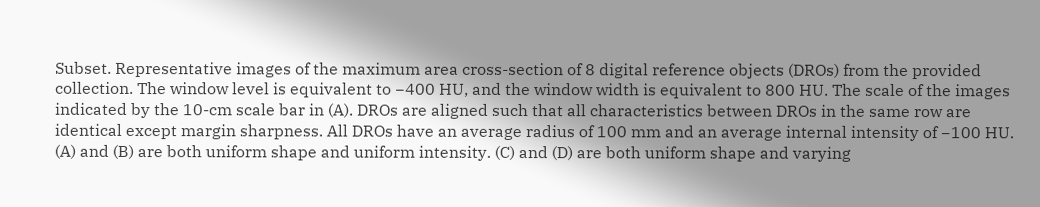Subset. Representative images of the maximum area cross-section of 8 digital reference objects (DROs) from the provided collection. The window level is equivalent to −400 HU, and the window width is equivalent to 800 HU. The scale of the images indicated by the 10-cm scale bar in (A). DROs are aligned such that all characteristics between DROs in the same row are identical except margin sharpness. All DROs have an average radius of 100 mm and an average internal intensity of −100 HU. (A) and (B) are both uniform shape and uniform intensity. (C) and (D) are both uniform shape and varying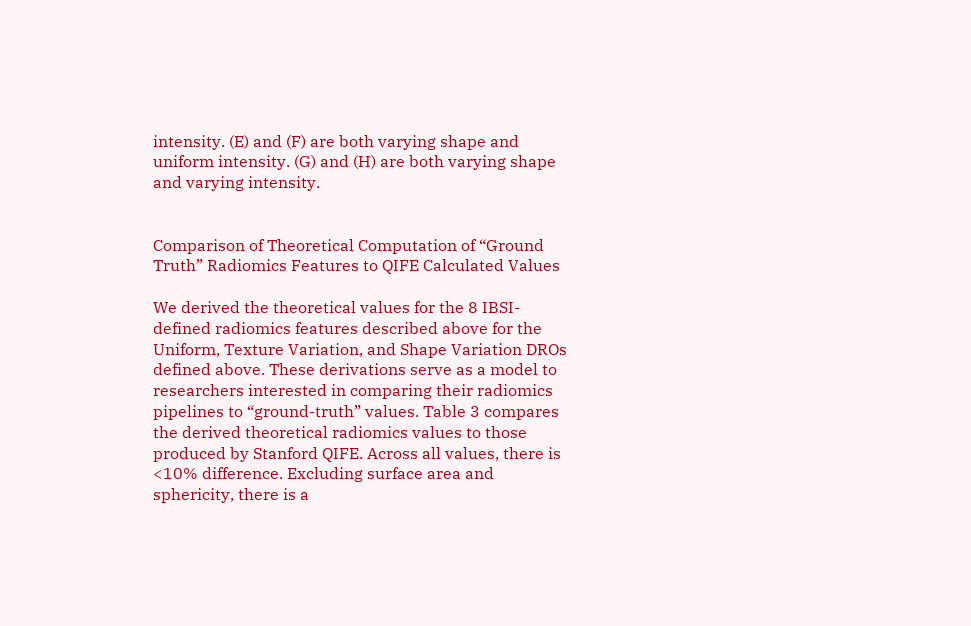intensity. (E) and (F) are both varying shape and uniform intensity. (G) and (H) are both varying shape and varying intensity.


Comparison of Theoretical Computation of “Ground Truth” Radiomics Features to QIFE Calculated Values

We derived the theoretical values for the 8 IBSI-defined radiomics features described above for the Uniform, Texture Variation, and Shape Variation DROs defined above. These derivations serve as a model to researchers interested in comparing their radiomics pipelines to “ground-truth” values. Table 3 compares the derived theoretical radiomics values to those produced by Stanford QIFE. Across all values, there is <10% difference. Excluding surface area and sphericity, there is a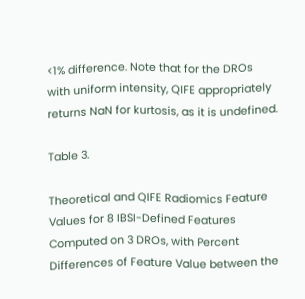<1% difference. Note that for the DROs with uniform intensity, QIFE appropriately returns NaN for kurtosis, as it is undefined.

Table 3.

Theoretical and QIFE Radiomics Feature Values for 8 IBSI-Defined Features Computed on 3 DROs, with Percent Differences of Feature Value between the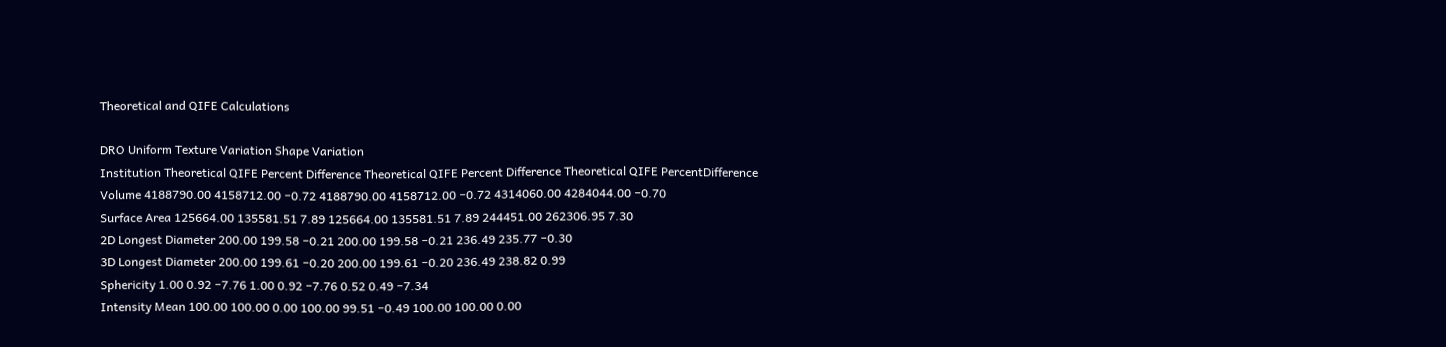Theoretical and QIFE Calculations

DRO Uniform Texture Variation Shape Variation
Institution Theoretical QIFE Percent Difference Theoretical QIFE Percent Difference Theoretical QIFE PercentDifference
Volume 4188790.00 4158712.00 −0.72 4188790.00 4158712.00 −0.72 4314060.00 4284044.00 −0.70
Surface Area 125664.00 135581.51 7.89 125664.00 135581.51 7.89 244451.00 262306.95 7.30
2D Longest Diameter 200.00 199.58 −0.21 200.00 199.58 −0.21 236.49 235.77 −0.30
3D Longest Diameter 200.00 199.61 −0.20 200.00 199.61 −0.20 236.49 238.82 0.99
Sphericity 1.00 0.92 −7.76 1.00 0.92 −7.76 0.52 0.49 −7.34
Intensity Mean 100.00 100.00 0.00 100.00 99.51 −0.49 100.00 100.00 0.00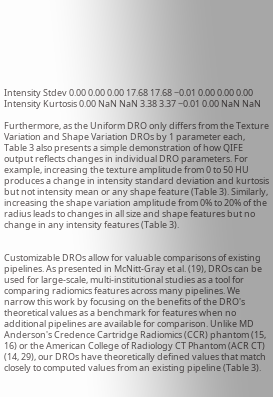Intensity Stdev 0.00 0.00 0.00 17.68 17.68 −0.01 0.00 0.00 0.00
Intensity Kurtosis 0.00 NaN NaN 3.38 3.37 −0.01 0.00 NaN NaN

Furthermore, as the Uniform DRO only differs from the Texture Variation and Shape Variation DROs by 1 parameter each, Table 3 also presents a simple demonstration of how QIFE output reflects changes in individual DRO parameters. For example, increasing the texture amplitude from 0 to 50 HU produces a change in intensity standard deviation and kurtosis but not intensity mean or any shape feature (Table 3). Similarly, increasing the shape variation amplitude from 0% to 20% of the radius leads to changes in all size and shape features but no change in any intensity features (Table 3).


Customizable DROs allow for valuable comparisons of existing pipelines. As presented in McNitt-Gray et al. (19), DROs can be used for large-scale, multi-institutional studies as a tool for comparing radiomics features across many pipelines. We narrow this work by focusing on the benefits of the DRO's theoretical values as a benchmark for features when no additional pipelines are available for comparison. Unlike MD Anderson's Credence Cartridge Radiomics (CCR) phantom (15, 16) or the American College of Radiology CT Phantom (ACR CT) (14, 29), our DROs have theoretically defined values that match closely to computed values from an existing pipeline (Table 3).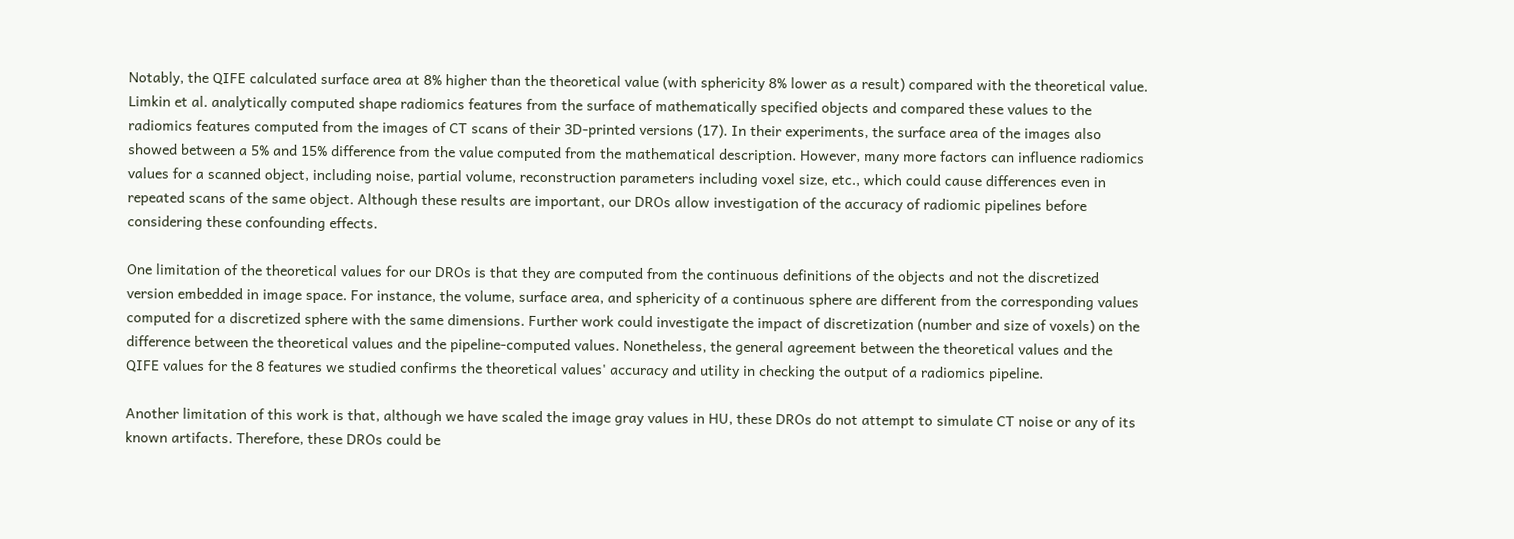Notably, the QIFE calculated surface area at 8% higher than the theoretical value (with sphericity 8% lower as a result) compared with the theoretical value. Limkin et al. analytically computed shape radiomics features from the surface of mathematically specified objects and compared these values to the radiomics features computed from the images of CT scans of their 3D-printed versions (17). In their experiments, the surface area of the images also showed between a 5% and 15% difference from the value computed from the mathematical description. However, many more factors can influence radiomics values for a scanned object, including noise, partial volume, reconstruction parameters including voxel size, etc., which could cause differences even in repeated scans of the same object. Although these results are important, our DROs allow investigation of the accuracy of radiomic pipelines before considering these confounding effects.

One limitation of the theoretical values for our DROs is that they are computed from the continuous definitions of the objects and not the discretized version embedded in image space. For instance, the volume, surface area, and sphericity of a continuous sphere are different from the corresponding values computed for a discretized sphere with the same dimensions. Further work could investigate the impact of discretization (number and size of voxels) on the difference between the theoretical values and the pipeline-computed values. Nonetheless, the general agreement between the theoretical values and the QIFE values for the 8 features we studied confirms the theoretical values' accuracy and utility in checking the output of a radiomics pipeline.

Another limitation of this work is that, although we have scaled the image gray values in HU, these DROs do not attempt to simulate CT noise or any of its known artifacts. Therefore, these DROs could be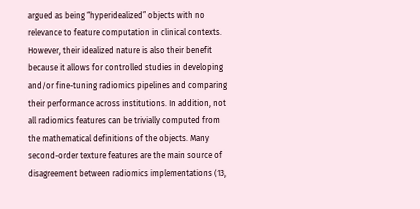argued as being “hyperidealized” objects with no relevance to feature computation in clinical contexts. However, their idealized nature is also their benefit because it allows for controlled studies in developing and/or fine-tuning radiomics pipelines and comparing their performance across institutions. In addition, not all radiomics features can be trivially computed from the mathematical definitions of the objects. Many second-order texture features are the main source of disagreement between radiomics implementations (13,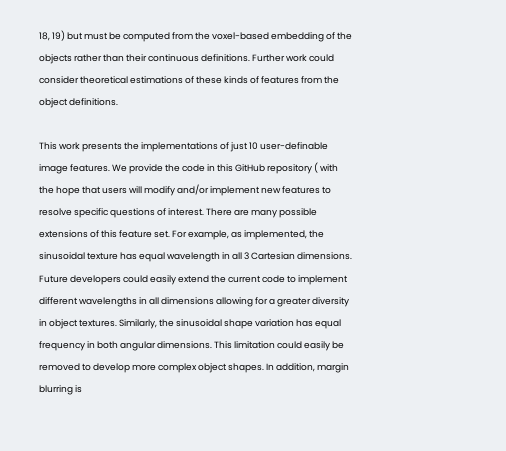18, 19) but must be computed from the voxel-based embedding of the objects rather than their continuous definitions. Further work could consider theoretical estimations of these kinds of features from the object definitions.

This work presents the implementations of just 10 user-definable image features. We provide the code in this GitHub repository ( with the hope that users will modify and/or implement new features to resolve specific questions of interest. There are many possible extensions of this feature set. For example, as implemented, the sinusoidal texture has equal wavelength in all 3 Cartesian dimensions. Future developers could easily extend the current code to implement different wavelengths in all dimensions allowing for a greater diversity in object textures. Similarly, the sinusoidal shape variation has equal frequency in both angular dimensions. This limitation could easily be removed to develop more complex object shapes. In addition, margin blurring is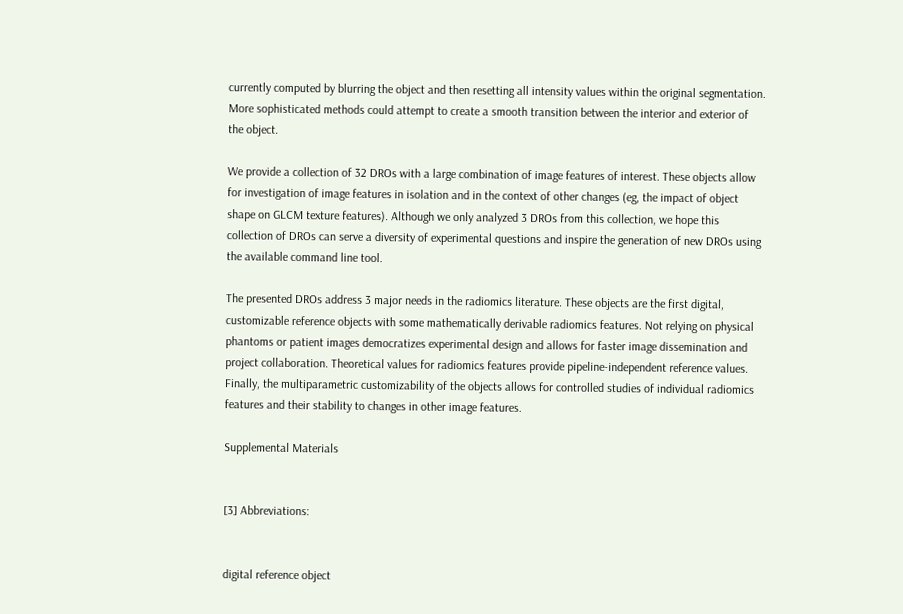currently computed by blurring the object and then resetting all intensity values within the original segmentation. More sophisticated methods could attempt to create a smooth transition between the interior and exterior of the object.

We provide a collection of 32 DROs with a large combination of image features of interest. These objects allow for investigation of image features in isolation and in the context of other changes (eg, the impact of object shape on GLCM texture features). Although we only analyzed 3 DROs from this collection, we hope this collection of DROs can serve a diversity of experimental questions and inspire the generation of new DROs using the available command line tool.

The presented DROs address 3 major needs in the radiomics literature. These objects are the first digital, customizable reference objects with some mathematically derivable radiomics features. Not relying on physical phantoms or patient images democratizes experimental design and allows for faster image dissemination and project collaboration. Theoretical values for radiomics features provide pipeline-independent reference values. Finally, the multiparametric customizability of the objects allows for controlled studies of individual radiomics features and their stability to changes in other image features.

Supplemental Materials


[3] Abbreviations:


digital reference object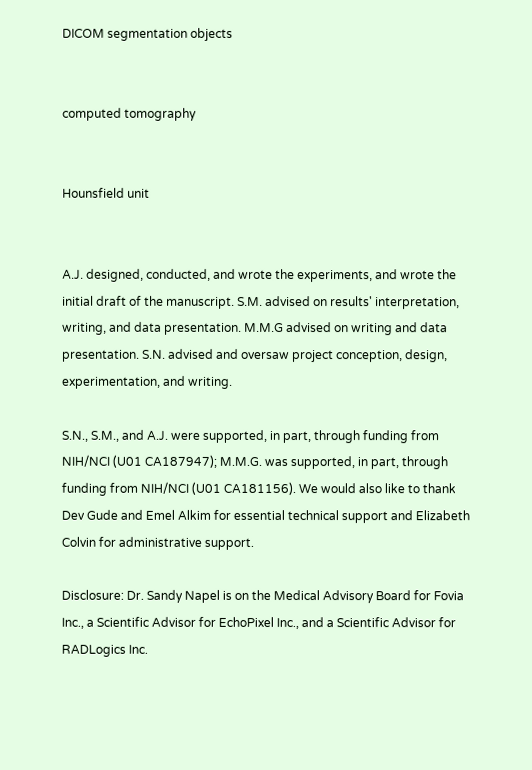DICOM segmentation objects


computed tomography


Hounsfield unit


A.J. designed, conducted, and wrote the experiments, and wrote the initial draft of the manuscript. S.M. advised on results' interpretation, writing, and data presentation. M.M.G advised on writing and data presentation. S.N. advised and oversaw project conception, design, experimentation, and writing.

S.N., S.M., and A.J. were supported, in part, through funding from NIH/NCI (U01 CA187947); M.M.G. was supported, in part, through funding from NIH/NCI (U01 CA181156). We would also like to thank Dev Gude and Emel Alkim for essential technical support and Elizabeth Colvin for administrative support.

Disclosure: Dr. Sandy Napel is on the Medical Advisory Board for Fovia Inc., a Scientific Advisor for EchoPixel Inc., and a Scientific Advisor for RADLogics Inc.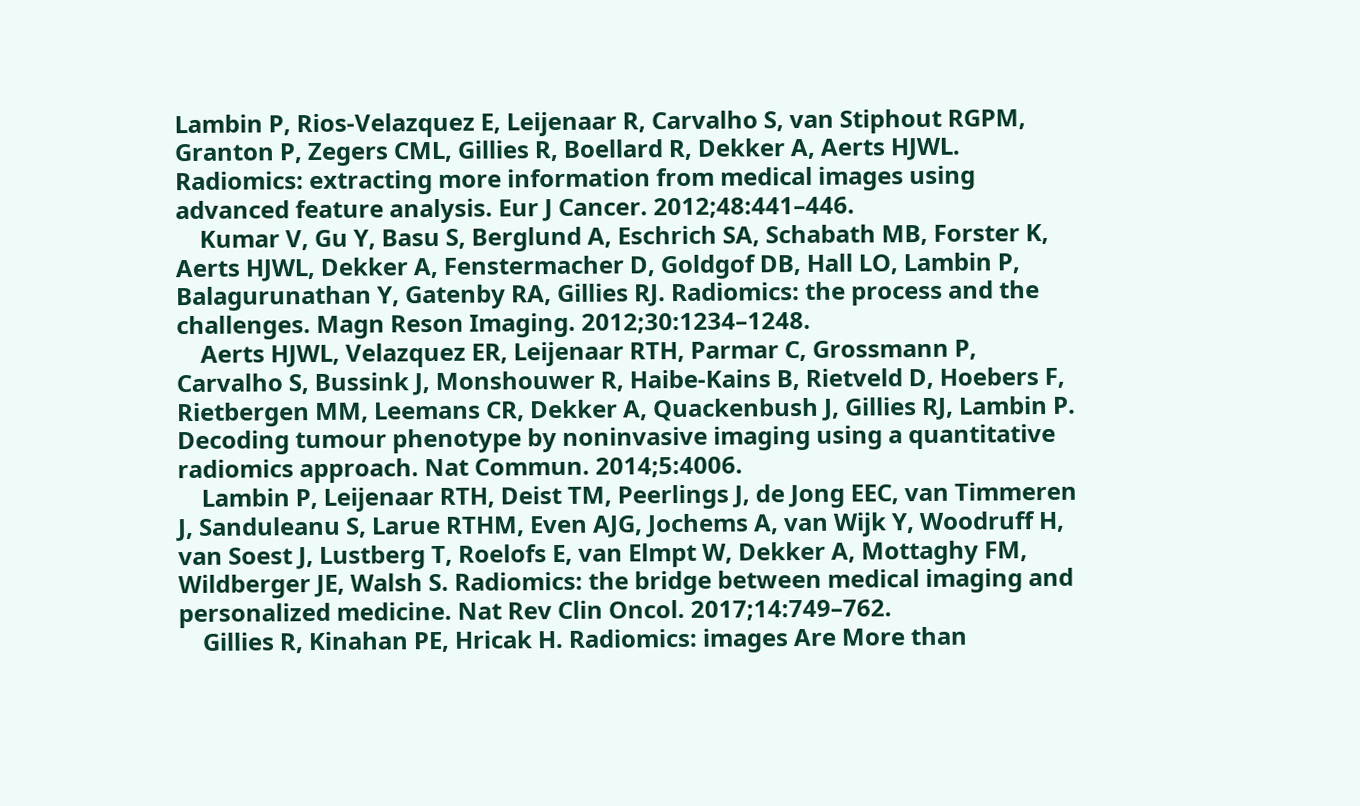Lambin P, Rios-Velazquez E, Leijenaar R, Carvalho S, van Stiphout RGPM, Granton P, Zegers CML, Gillies R, Boellard R, Dekker A, Aerts HJWL. Radiomics: extracting more information from medical images using advanced feature analysis. Eur J Cancer. 2012;48:441–446.
    Kumar V, Gu Y, Basu S, Berglund A, Eschrich SA, Schabath MB, Forster K, Aerts HJWL, Dekker A, Fenstermacher D, Goldgof DB, Hall LO, Lambin P, Balagurunathan Y, Gatenby RA, Gillies RJ. Radiomics: the process and the challenges. Magn Reson Imaging. 2012;30:1234–1248.
    Aerts HJWL, Velazquez ER, Leijenaar RTH, Parmar C, Grossmann P, Carvalho S, Bussink J, Monshouwer R, Haibe-Kains B, Rietveld D, Hoebers F, Rietbergen MM, Leemans CR, Dekker A, Quackenbush J, Gillies RJ, Lambin P. Decoding tumour phenotype by noninvasive imaging using a quantitative radiomics approach. Nat Commun. 2014;5:4006.
    Lambin P, Leijenaar RTH, Deist TM, Peerlings J, de Jong EEC, van Timmeren J, Sanduleanu S, Larue RTHM, Even AJG, Jochems A, van Wijk Y, Woodruff H, van Soest J, Lustberg T, Roelofs E, van Elmpt W, Dekker A, Mottaghy FM, Wildberger JE, Walsh S. Radiomics: the bridge between medical imaging and personalized medicine. Nat Rev Clin Oncol. 2017;14:749–762.
    Gillies R, Kinahan PE, Hricak H. Radiomics: images Are More than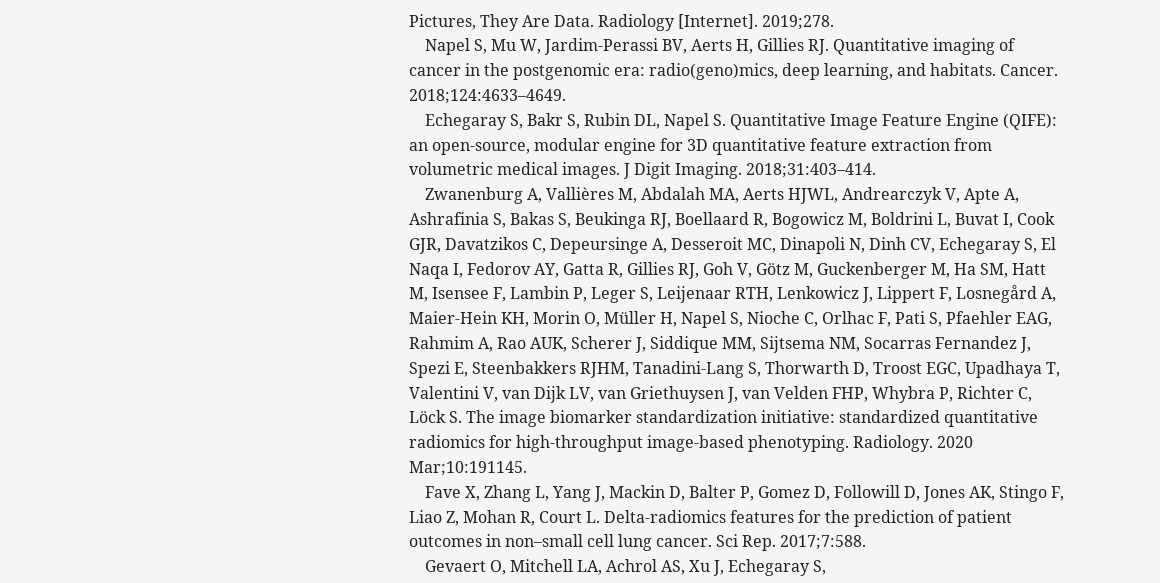Pictures, They Are Data. Radiology [Internet]. 2019;278.
    Napel S, Mu W, Jardim‐Perassi BV, Aerts H, Gillies RJ. Quantitative imaging of cancer in the postgenomic era: radio(geno)mics, deep learning, and habitats. Cancer. 2018;124:4633–4649.
    Echegaray S, Bakr S, Rubin DL, Napel S. Quantitative Image Feature Engine (QIFE): an open-source, modular engine for 3D quantitative feature extraction from volumetric medical images. J Digit Imaging. 2018;31:403–414.
    Zwanenburg A, Vallières M, Abdalah MA, Aerts HJWL, Andrearczyk V, Apte A, Ashrafinia S, Bakas S, Beukinga RJ, Boellaard R, Bogowicz M, Boldrini L, Buvat I, Cook GJR, Davatzikos C, Depeursinge A, Desseroit MC, Dinapoli N, Dinh CV, Echegaray S, El Naqa I, Fedorov AY, Gatta R, Gillies RJ, Goh V, Götz M, Guckenberger M, Ha SM, Hatt M, Isensee F, Lambin P, Leger S, Leijenaar RTH, Lenkowicz J, Lippert F, Losnegård A, Maier-Hein KH, Morin O, Müller H, Napel S, Nioche C, Orlhac F, Pati S, Pfaehler EAG, Rahmim A, Rao AUK, Scherer J, Siddique MM, Sijtsema NM, Socarras Fernandez J, Spezi E, Steenbakkers RJHM, Tanadini-Lang S, Thorwarth D, Troost EGC, Upadhaya T, Valentini V, van Dijk LV, van Griethuysen J, van Velden FHP, Whybra P, Richter C, Löck S. The image biomarker standardization initiative: standardized quantitative radiomics for high-throughput image-based phenotyping. Radiology. 2020 Mar;10:191145.
    Fave X, Zhang L, Yang J, Mackin D, Balter P, Gomez D, Followill D, Jones AK, Stingo F, Liao Z, Mohan R, Court L. Delta-radiomics features for the prediction of patient outcomes in non–small cell lung cancer. Sci Rep. 2017;7:588.
    Gevaert O, Mitchell LA, Achrol AS, Xu J, Echegaray S,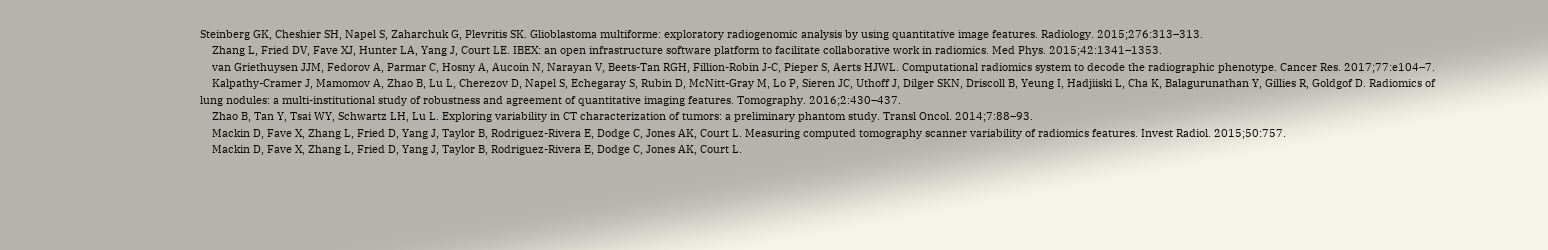Steinberg GK, Cheshier SH, Napel S, Zaharchuk G, Plevritis SK. Glioblastoma multiforme: exploratory radiogenomic analysis by using quantitative image features. Radiology. 2015;276:313–313.
    Zhang L, Fried DV, Fave XJ, Hunter LA, Yang J, Court LE. IBEX: an open infrastructure software platform to facilitate collaborative work in radiomics. Med Phys. 2015;42:1341–1353.
    van Griethuysen JJM, Fedorov A, Parmar C, Hosny A, Aucoin N, Narayan V, Beets-Tan RGH, Fillion-Robin J-C, Pieper S, Aerts HJWL. Computational radiomics system to decode the radiographic phenotype. Cancer Res. 2017;77:e104–7.
    Kalpathy-Cramer J, Mamomov A, Zhao B, Lu L, Cherezov D, Napel S, Echegaray S, Rubin D, McNitt-Gray M, Lo P, Sieren JC, Uthoff J, Dilger SKN, Driscoll B, Yeung I, Hadjiiski L, Cha K, Balagurunathan Y, Gillies R, Goldgof D. Radiomics of lung nodules: a multi-institutional study of robustness and agreement of quantitative imaging features. Tomography. 2016;2:430–437.
    Zhao B, Tan Y, Tsai WY, Schwartz LH, Lu L. Exploring variability in CT characterization of tumors: a preliminary phantom study. Transl Oncol. 2014;7:88–93.
    Mackin D, Fave X, Zhang L, Fried D, Yang J, Taylor B, Rodriguez-Rivera E, Dodge C, Jones AK, Court L. Measuring computed tomography scanner variability of radiomics features. Invest Radiol. 2015;50:757.
    Mackin D, Fave X, Zhang L, Fried D, Yang J, Taylor B, Rodriguez-Rivera E, Dodge C, Jones AK, Court L.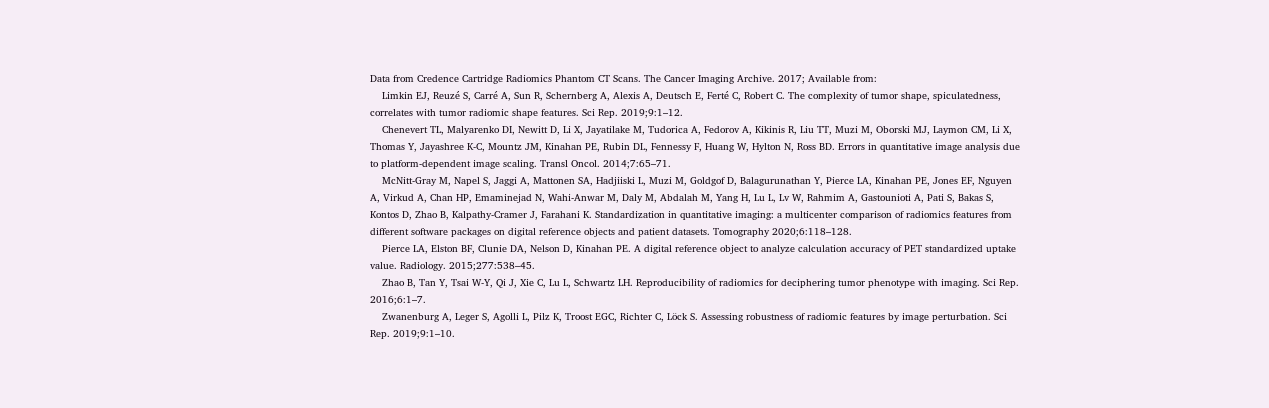Data from Credence Cartridge Radiomics Phantom CT Scans. The Cancer Imaging Archive. 2017; Available from:
    Limkin EJ, Reuzé S, Carré A, Sun R, Schernberg A, Alexis A, Deutsch E, Ferté C, Robert C. The complexity of tumor shape, spiculatedness, correlates with tumor radiomic shape features. Sci Rep. 2019;9:1–12.
    Chenevert TL, Malyarenko DI, Newitt D, Li X, Jayatilake M, Tudorica A, Fedorov A, Kikinis R, Liu TT, Muzi M, Oborski MJ, Laymon CM, Li X, Thomas Y, Jayashree K-C, Mountz JM, Kinahan PE, Rubin DL, Fennessy F, Huang W, Hylton N, Ross BD. Errors in quantitative image analysis due to platform-dependent image scaling. Transl Oncol. 2014;7:65–71.
    McNitt-Gray M, Napel S, Jaggi A, Mattonen SA, Hadjiiski L, Muzi M, Goldgof D, Balagurunathan Y, Pierce LA, Kinahan PE, Jones EF, Nguyen A, Virkud A, Chan HP, Emaminejad N, Wahi-Anwar M, Daly M, Abdalah M, Yang H, Lu L, Lv W, Rahmim A, Gastounioti A, Pati S, Bakas S, Kontos D, Zhao B, Kalpathy-Cramer J, Farahani K. Standardization in quantitative imaging: a multicenter comparison of radiomics features from different software packages on digital reference objects and patient datasets. Tomography 2020;6:118–128.
    Pierce LA, Elston BF, Clunie DA, Nelson D, Kinahan PE. A digital reference object to analyze calculation accuracy of PET standardized uptake value. Radiology. 2015;277:538–45.
    Zhao B, Tan Y, Tsai W-Y, Qi J, Xie C, Lu L, Schwartz LH. Reproducibility of radiomics for deciphering tumor phenotype with imaging. Sci Rep. 2016;6:1–7.
    Zwanenburg A, Leger S, Agolli L, Pilz K, Troost EGC, Richter C, Löck S. Assessing robustness of radiomic features by image perturbation. Sci Rep. 2019;9:1–10.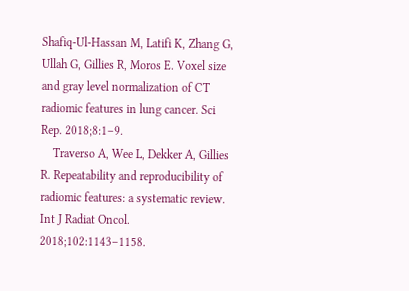Shafiq-Ul-Hassan M, Latifi K, Zhang G, Ullah G, Gillies R, Moros E. Voxel size and gray level normalization of CT radiomic features in lung cancer. Sci Rep. 2018;8:1–9.
    Traverso A, Wee L, Dekker A, Gillies R. Repeatability and reproducibility of radiomic features: a systematic review. Int J Radiat Oncol. 2018;102:1143–1158.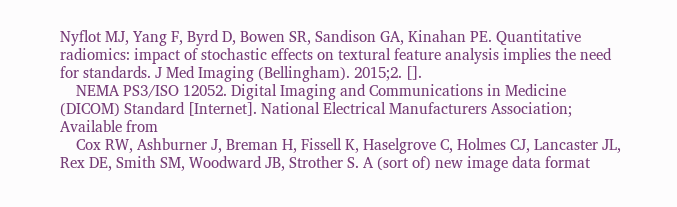Nyflot MJ, Yang F, Byrd D, Bowen SR, Sandison GA, Kinahan PE. Quantitative radiomics: impact of stochastic effects on textural feature analysis implies the need for standards. J Med Imaging (Bellingham). 2015;2. [].
    NEMA PS3/ISO 12052. Digital Imaging and Communications in Medicine (DICOM) Standard [Internet]. National Electrical Manufacturers Association; Available from
    Cox RW, Ashburner J, Breman H, Fissell K, Haselgrove C, Holmes CJ, Lancaster JL, Rex DE, Smith SM, Woodward JB, Strother S. A (sort of) new image data format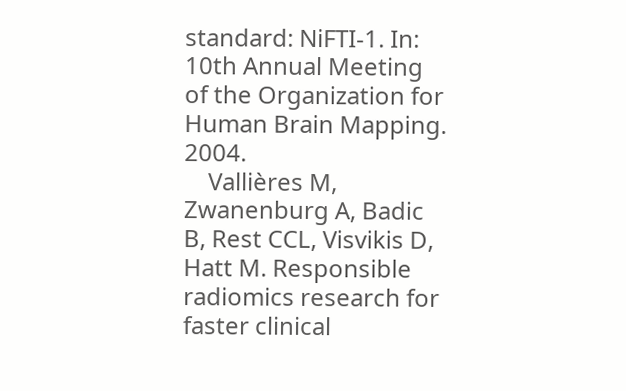standard: NiFTI-1. In: 10th Annual Meeting of the Organization for Human Brain Mapping. 2004.
    Vallières M, Zwanenburg A, Badic B, Rest CCL, Visvikis D, Hatt M. Responsible radiomics research for faster clinical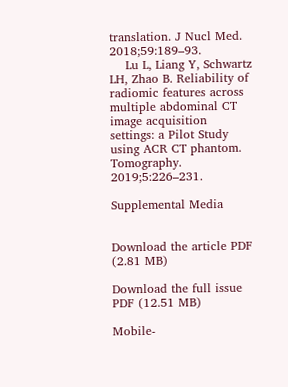translation. J Nucl Med. 2018;59:189–93.
    Lu L, Liang Y, Schwartz LH, Zhao B. Reliability of radiomic features across multiple abdominal CT image acquisition settings: a Pilot Study using ACR CT phantom. Tomography. 2019;5:226–231.

Supplemental Media


Download the article PDF (2.81 MB)

Download the full issue PDF (12.51 MB)

Mobile-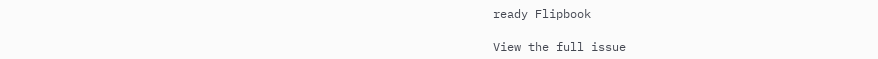ready Flipbook

View the full issue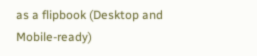as a flipbook (Desktop and Mobile-ready)